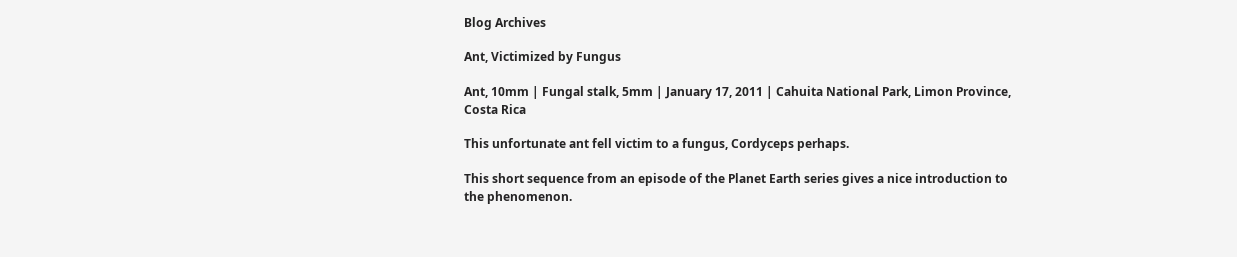Blog Archives

Ant, Victimized by Fungus

Ant, 10mm | Fungal stalk, 5mm | January 17, 2011 | Cahuita National Park, Limon Province, Costa Rica

This unfortunate ant fell victim to a fungus, Cordyceps perhaps.

This short sequence from an episode of the Planet Earth series gives a nice introduction to the phenomenon.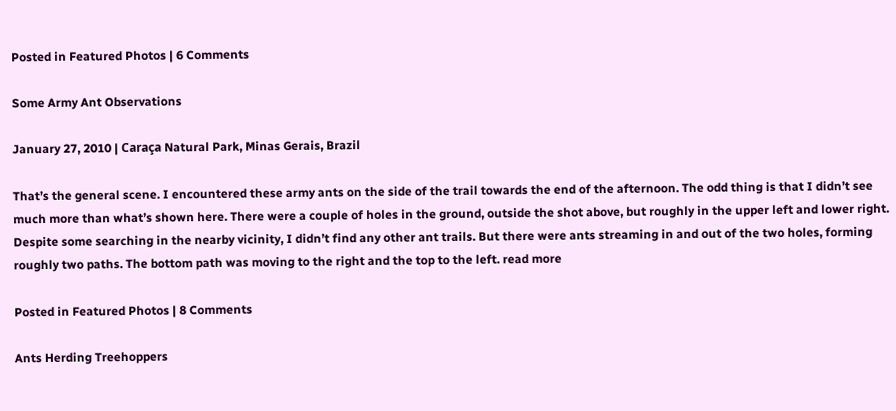Posted in Featured Photos | 6 Comments

Some Army Ant Observations

January 27, 2010 | Caraça Natural Park, Minas Gerais, Brazil

That’s the general scene. I encountered these army ants on the side of the trail towards the end of the afternoon. The odd thing is that I didn’t see much more than what’s shown here. There were a couple of holes in the ground, outside the shot above, but roughly in the upper left and lower right. Despite some searching in the nearby vicinity, I didn’t find any other ant trails. But there were ants streaming in and out of the two holes, forming roughly two paths. The bottom path was moving to the right and the top to the left. read more

Posted in Featured Photos | 8 Comments

Ants Herding Treehoppers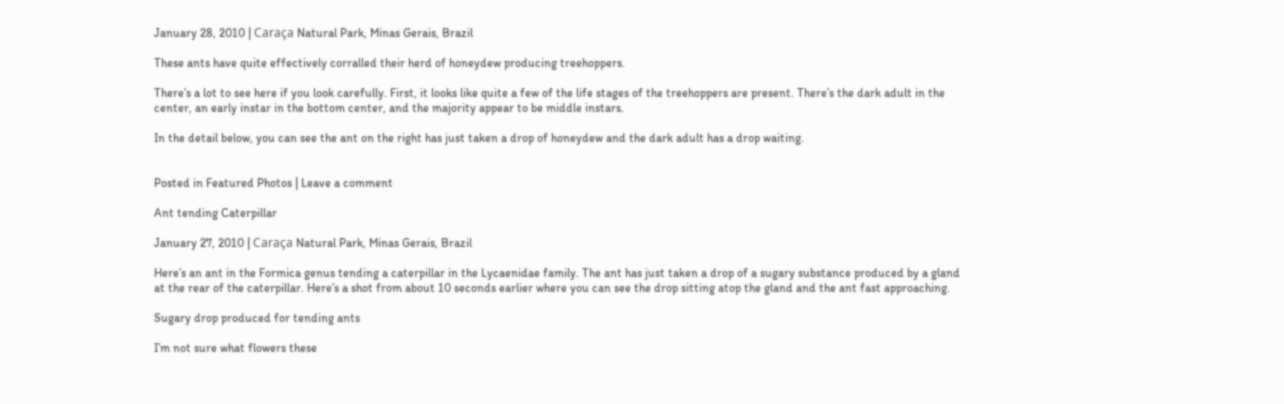January 28, 2010 | Caraça Natural Park, Minas Gerais, Brazil

These ants have quite effectively corralled their herd of honeydew producing treehoppers.

There’s a lot to see here if you look carefully. First, it looks like quite a few of the life stages of the treehoppers are present. There’s the dark adult in the center, an early instar in the bottom center, and the majority appear to be middle instars.

In the detail below, you can see the ant on the right has just taken a drop of honeydew and the dark adult has a drop waiting.


Posted in Featured Photos | Leave a comment

Ant tending Caterpillar

January 27, 2010 | Caraça Natural Park, Minas Gerais, Brazil

Here’s an ant in the Formica genus tending a caterpillar in the Lycaenidae family. The ant has just taken a drop of a sugary substance produced by a gland at the rear of the caterpillar. Here’s a shot from about 10 seconds earlier where you can see the drop sitting atop the gland and the ant fast approaching.

Sugary drop produced for tending ants

I’m not sure what flowers these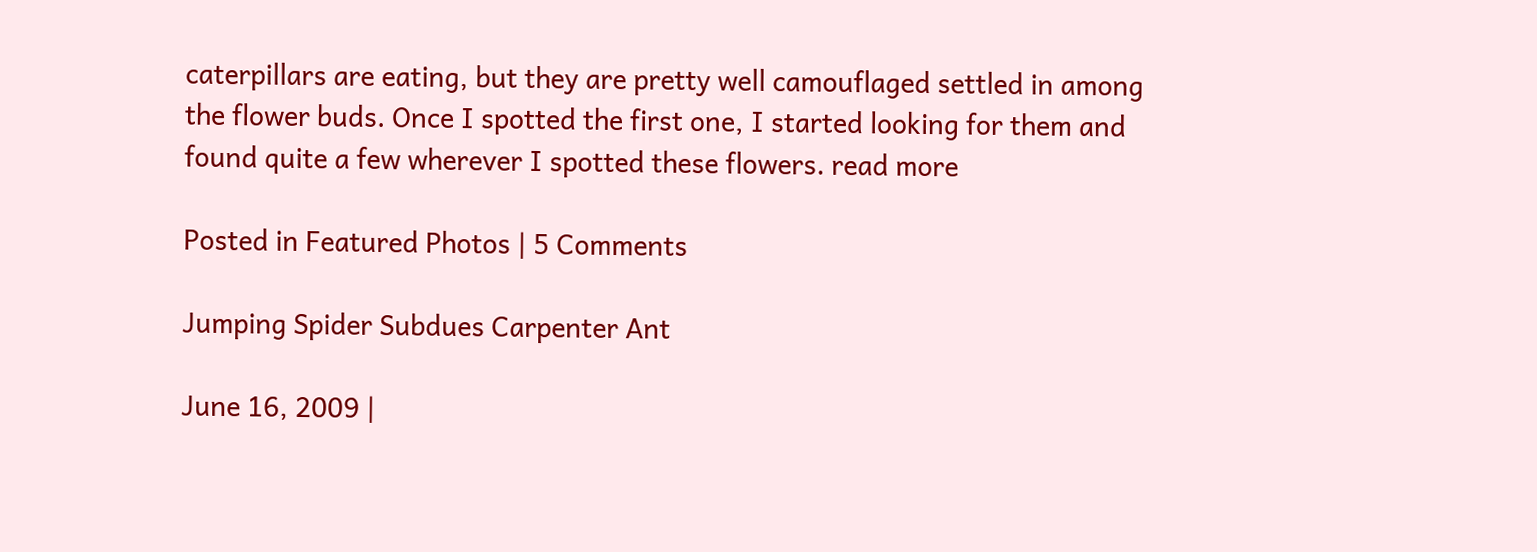caterpillars are eating, but they are pretty well camouflaged settled in among the flower buds. Once I spotted the first one, I started looking for them and found quite a few wherever I spotted these flowers. read more

Posted in Featured Photos | 5 Comments

Jumping Spider Subdues Carpenter Ant

June 16, 2009 |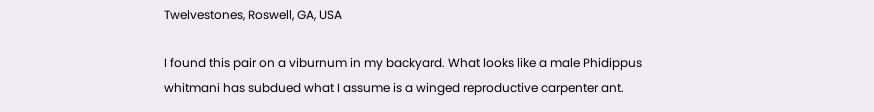Twelvestones, Roswell, GA, USA

I found this pair on a viburnum in my backyard. What looks like a male Phidippus whitmani has subdued what I assume is a winged reproductive carpenter ant.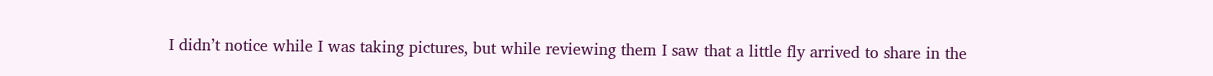I didn’t notice while I was taking pictures, but while reviewing them I saw that a little fly arrived to share in the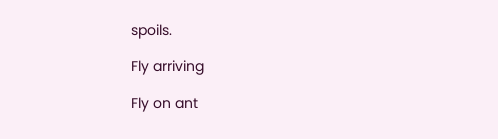spoils.

Fly arriving

Fly on ant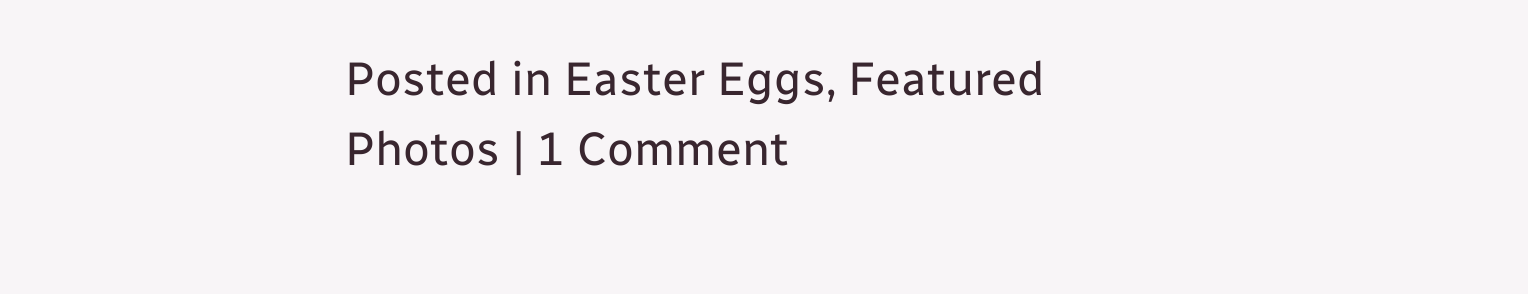Posted in Easter Eggs, Featured Photos | 1 Comment